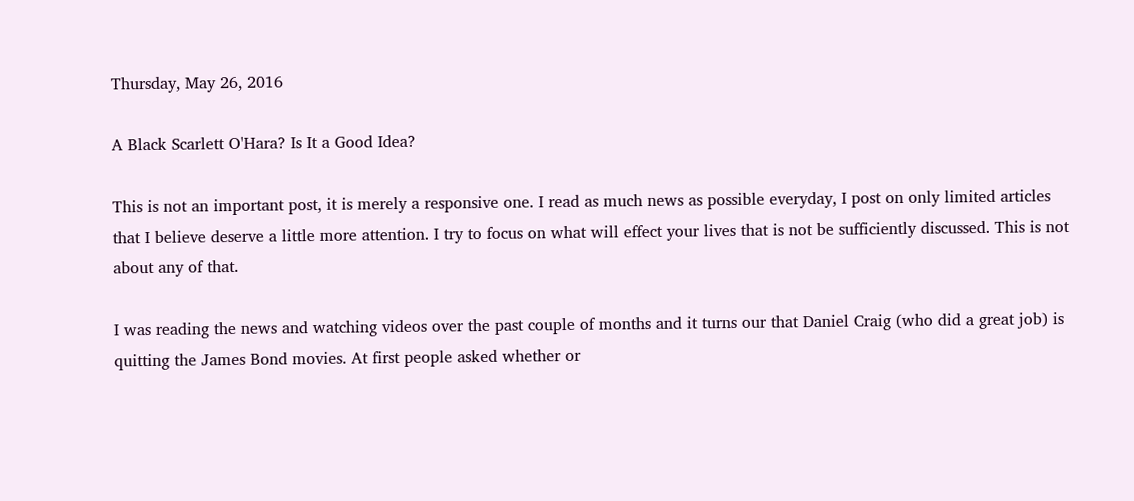Thursday, May 26, 2016

A Black Scarlett O'Hara? Is It a Good Idea?

This is not an important post, it is merely a responsive one. I read as much news as possible everyday, I post on only limited articles that I believe deserve a little more attention. I try to focus on what will effect your lives that is not be sufficiently discussed. This is not about any of that.

I was reading the news and watching videos over the past couple of months and it turns our that Daniel Craig (who did a great job) is quitting the James Bond movies. At first people asked whether or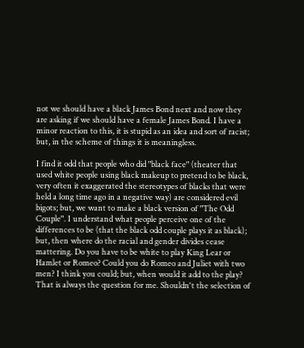not we should have a black James Bond next and now they are asking if we should have a female James Bond. I have a minor reaction to this, it is stupid as an idea and sort of racist; but, in the scheme of things it is meaningless.

I find it odd that people who did "black face" (theater that used white people using black makeup to pretend to be black, very often it exaggerated the stereotypes of blacks that were held a long time ago in a negative way) are considered evil bigots; but, we want to make a black version of "The Odd Couple". I understand what people perceive one of the differences to be (that the black odd couple plays it as black); but, then where do the racial and gender divides cease mattering. Do you have to be white to play King Lear or Hamlet or Romeo? Could you do Romeo and Juliet with two men? I think you could; but, when would it add to the play? That is always the question for me. Shouldn't the selection of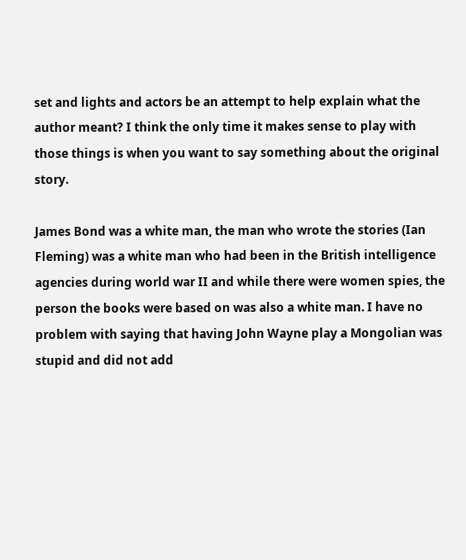set and lights and actors be an attempt to help explain what the author meant? I think the only time it makes sense to play with those things is when you want to say something about the original story.

James Bond was a white man, the man who wrote the stories (Ian Fleming) was a white man who had been in the British intelligence agencies during world war II and while there were women spies, the person the books were based on was also a white man. I have no problem with saying that having John Wayne play a Mongolian was stupid and did not add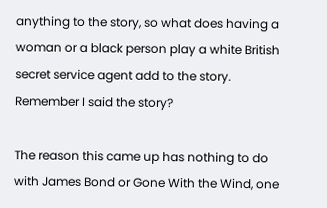anything to the story, so what does having a woman or a black person play a white British secret service agent add to the story. Remember I said the story?

The reason this came up has nothing to do with James Bond or Gone With the Wind, one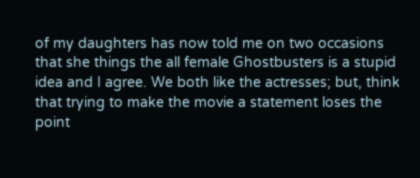of my daughters has now told me on two occasions that she things the all female Ghostbusters is a stupid idea and I agree. We both like the actresses; but, think that trying to make the movie a statement loses the point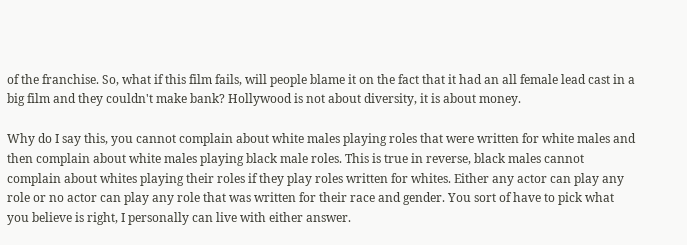of the franchise. So, what if this film fails, will people blame it on the fact that it had an all female lead cast in a big film and they couldn't make bank? Hollywood is not about diversity, it is about money.

Why do I say this, you cannot complain about white males playing roles that were written for white males and then complain about white males playing black male roles. This is true in reverse, black males cannot complain about whites playing their roles if they play roles written for whites. Either any actor can play any role or no actor can play any role that was written for their race and gender. You sort of have to pick what you believe is right, I personally can live with either answer.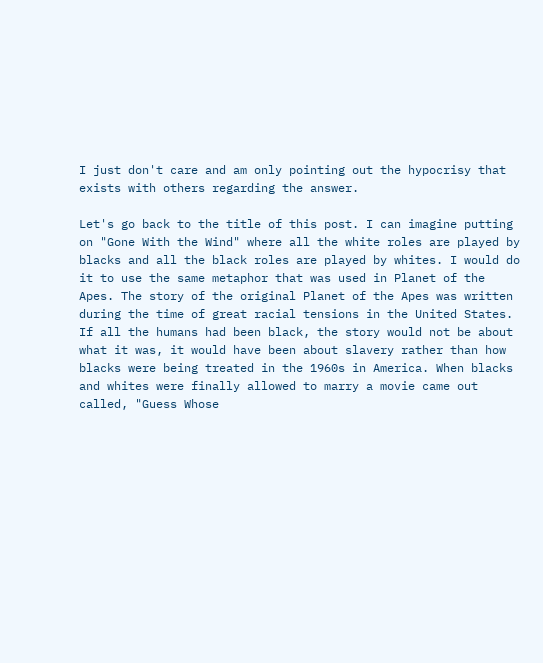I just don't care and am only pointing out the hypocrisy that exists with others regarding the answer.

Let's go back to the title of this post. I can imagine putting on "Gone With the Wind" where all the white roles are played by blacks and all the black roles are played by whites. I would do it to use the same metaphor that was used in Planet of the Apes. The story of the original Planet of the Apes was written during the time of great racial tensions in the United States.  If all the humans had been black, the story would not be about what it was, it would have been about slavery rather than how blacks were being treated in the 1960s in America. When blacks and whites were finally allowed to marry a movie came out called, "Guess Whose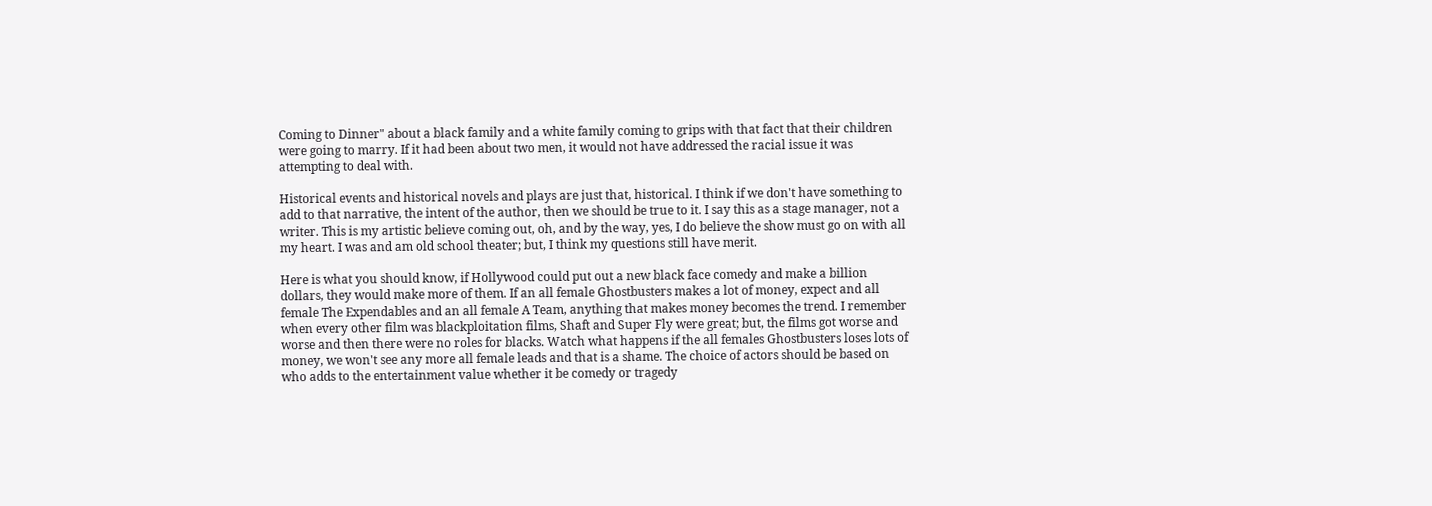Coming to Dinner" about a black family and a white family coming to grips with that fact that their children were going to marry. If it had been about two men, it would not have addressed the racial issue it was attempting to deal with.

Historical events and historical novels and plays are just that, historical. I think if we don't have something to add to that narrative, the intent of the author, then we should be true to it. I say this as a stage manager, not a writer. This is my artistic believe coming out, oh, and by the way, yes, I do believe the show must go on with all my heart. I was and am old school theater; but, I think my questions still have merit.

Here is what you should know, if Hollywood could put out a new black face comedy and make a billion dollars, they would make more of them. If an all female Ghostbusters makes a lot of money, expect and all female The Expendables and an all female A Team, anything that makes money becomes the trend. I remember when every other film was blackploitation films, Shaft and Super Fly were great; but, the films got worse and worse and then there were no roles for blacks. Watch what happens if the all females Ghostbusters loses lots of money, we won't see any more all female leads and that is a shame. The choice of actors should be based on who adds to the entertainment value whether it be comedy or tragedy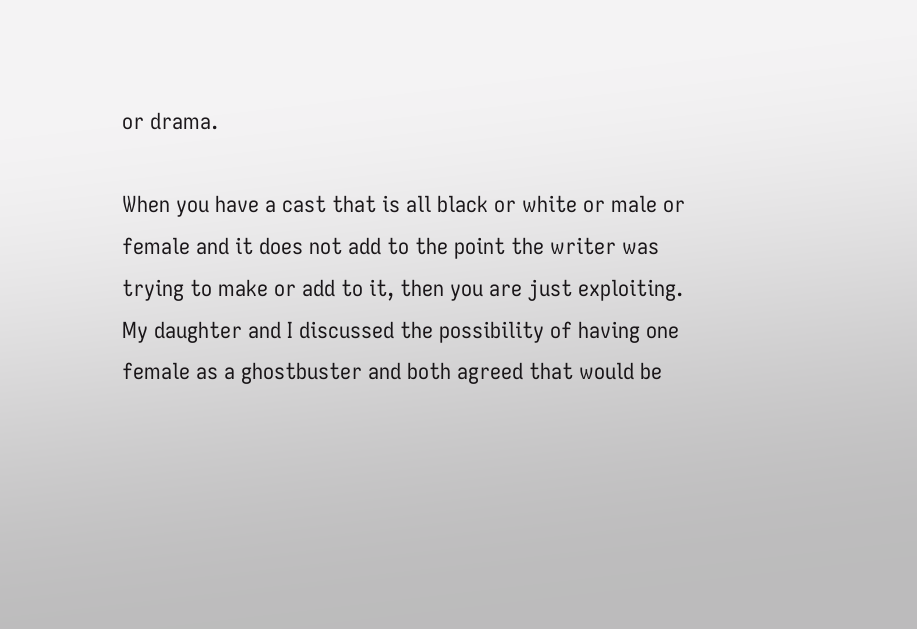or drama.

When you have a cast that is all black or white or male or female and it does not add to the point the writer was trying to make or add to it, then you are just exploiting. My daughter and I discussed the possibility of having one female as a ghostbuster and both agreed that would be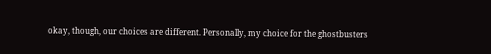okay, though, our choices are different. Personally, my choice for the ghostbusters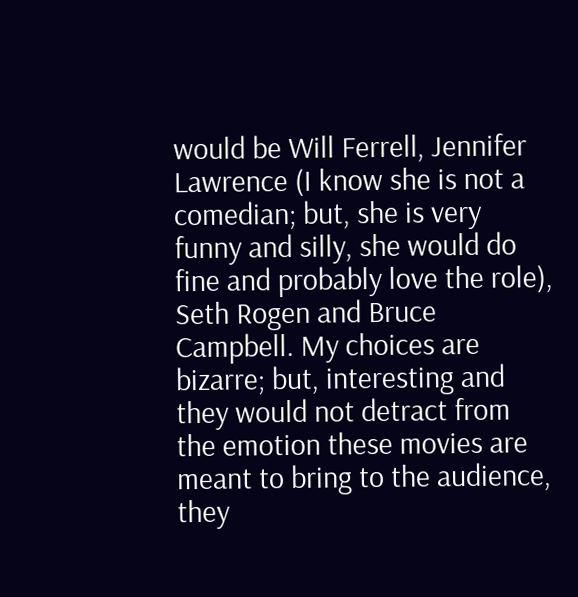would be Will Ferrell, Jennifer Lawrence (I know she is not a comedian; but, she is very funny and silly, she would do fine and probably love the role), Seth Rogen and Bruce Campbell. My choices are bizarre; but, interesting and they would not detract from the emotion these movies are meant to bring to the audience, they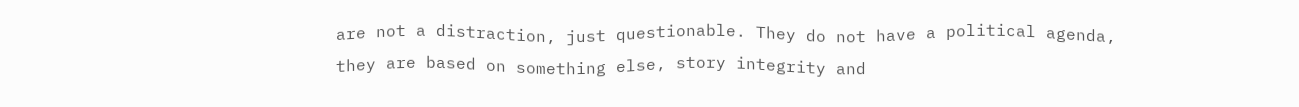are not a distraction, just questionable. They do not have a political agenda, they are based on something else, story integrity and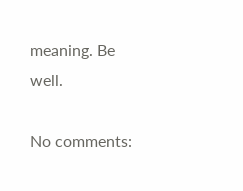meaning. Be well.

No comments: